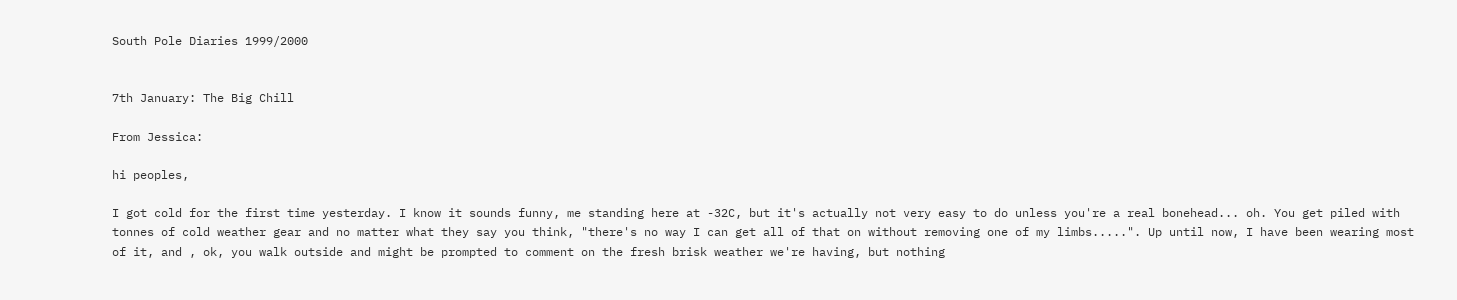South Pole Diaries 1999/2000


7th January: The Big Chill

From Jessica:

hi peoples,

I got cold for the first time yesterday. I know it sounds funny, me standing here at -32C, but it's actually not very easy to do unless you're a real bonehead... oh. You get piled with tonnes of cold weather gear and no matter what they say you think, "there's no way I can get all of that on without removing one of my limbs.....". Up until now, I have been wearing most of it, and , ok, you walk outside and might be prompted to comment on the fresh brisk weather we're having, but nothing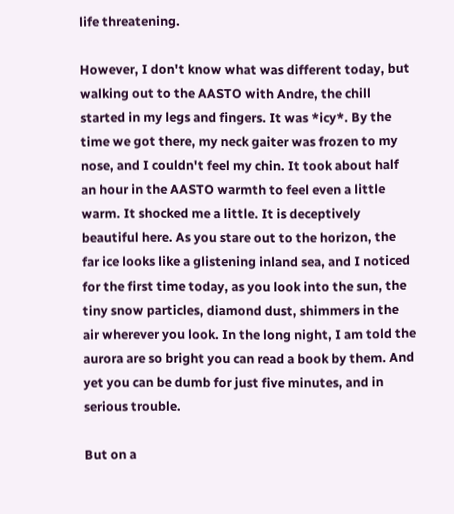life threatening.

However, I don't know what was different today, but walking out to the AASTO with Andre, the chill started in my legs and fingers. It was *icy*. By the time we got there, my neck gaiter was frozen to my nose, and I couldn't feel my chin. It took about half an hour in the AASTO warmth to feel even a little warm. It shocked me a little. It is deceptively beautiful here. As you stare out to the horizon, the far ice looks like a glistening inland sea, and I noticed for the first time today, as you look into the sun, the tiny snow particles, diamond dust, shimmers in the air wherever you look. In the long night, I am told the aurora are so bright you can read a book by them. And yet you can be dumb for just five minutes, and in serious trouble.

But on a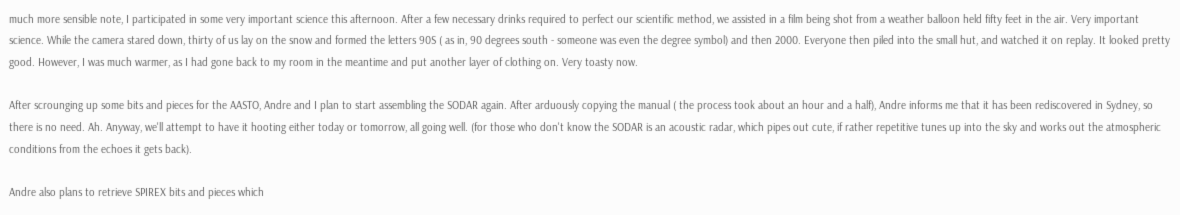much more sensible note, I participated in some very important science this afternoon. After a few necessary drinks required to perfect our scientific method, we assisted in a film being shot from a weather balloon held fifty feet in the air. Very important science. While the camera stared down, thirty of us lay on the snow and formed the letters 90S ( as in, 90 degrees south - someone was even the degree symbol) and then 2000. Everyone then piled into the small hut, and watched it on replay. It looked pretty good. However, I was much warmer, as I had gone back to my room in the meantime and put another layer of clothing on. Very toasty now.

After scrounging up some bits and pieces for the AASTO, Andre and I plan to start assembling the SODAR again. After arduously copying the manual ( the process took about an hour and a half), Andre informs me that it has been rediscovered in Sydney, so there is no need. Ah. Anyway, we'll attempt to have it hooting either today or tomorrow, all going well. (for those who don't know the SODAR is an acoustic radar, which pipes out cute, if rather repetitive tunes up into the sky and works out the atmospheric conditions from the echoes it gets back).

Andre also plans to retrieve SPIREX bits and pieces which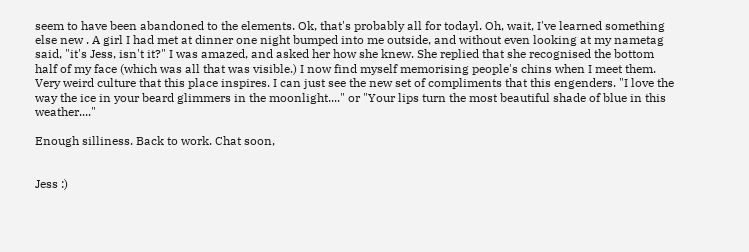seem to have been abandoned to the elements. Ok, that's probably all for todayl. Oh, wait, I've learned something else new . A girl I had met at dinner one night bumped into me outside, and without even looking at my nametag said, "it's Jess, isn't it?" I was amazed, and asked her how she knew. She replied that she recognised the bottom half of my face (which was all that was visible.) I now find myself memorising people's chins when I meet them. Very weird culture that this place inspires. I can just see the new set of compliments that this engenders. "I love the way the ice in your beard glimmers in the moonlight...." or "Your lips turn the most beautiful shade of blue in this weather...."

Enough silliness. Back to work. Chat soon,


Jess :)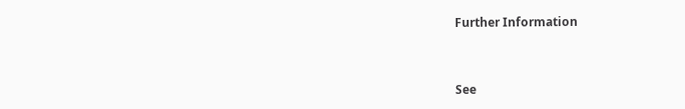Further Information



See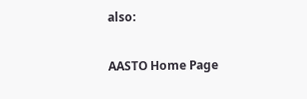also:

AASTO Home Page